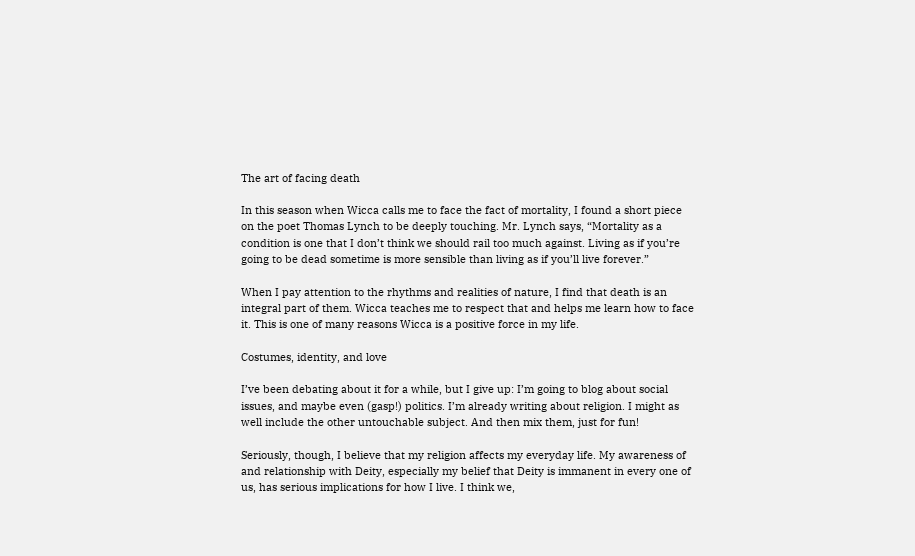The art of facing death

In this season when Wicca calls me to face the fact of mortality, I found a short piece on the poet Thomas Lynch to be deeply touching. Mr. Lynch says, “Mortality as a condition is one that I don’t think we should rail too much against. Living as if you’re going to be dead sometime is more sensible than living as if you’ll live forever.”

When I pay attention to the rhythms and realities of nature, I find that death is an integral part of them. Wicca teaches me to respect that and helps me learn how to face it. This is one of many reasons Wicca is a positive force in my life.

Costumes, identity, and love

I’ve been debating about it for a while, but I give up: I’m going to blog about social issues, and maybe even (gasp!) politics. I’m already writing about religion. I might as well include the other untouchable subject. And then mix them, just for fun!

Seriously, though, I believe that my religion affects my everyday life. My awareness of and relationship with Deity, especially my belief that Deity is immanent in every one of us, has serious implications for how I live. I think we,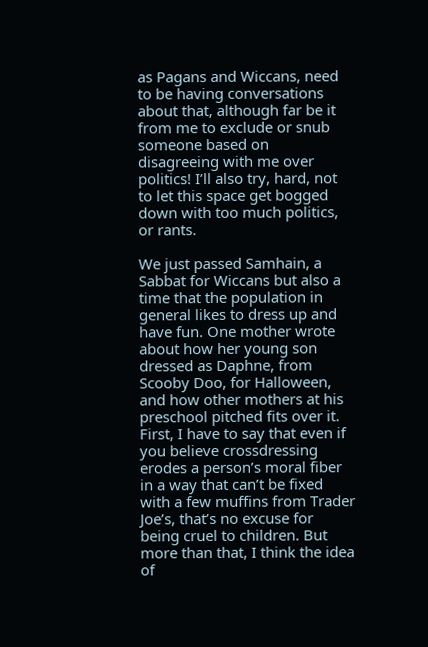as Pagans and Wiccans, need to be having conversations about that, although far be it from me to exclude or snub someone based on disagreeing with me over politics! I’ll also try, hard, not to let this space get bogged down with too much politics, or rants.

We just passed Samhain, a Sabbat for Wiccans but also a time that the population in general likes to dress up and have fun. One mother wrote about how her young son dressed as Daphne, from Scooby Doo, for Halloween, and how other mothers at his preschool pitched fits over it. First, I have to say that even if you believe crossdressing erodes a person’s moral fiber in a way that can’t be fixed with a few muffins from Trader Joe’s, that’s no excuse for being cruel to children. But more than that, I think the idea of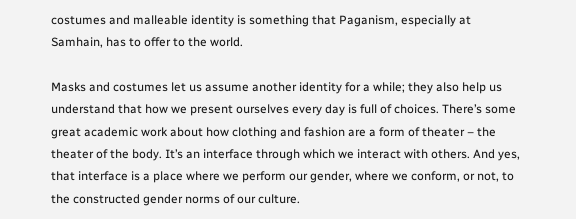costumes and malleable identity is something that Paganism, especially at Samhain, has to offer to the world.

Masks and costumes let us assume another identity for a while; they also help us understand that how we present ourselves every day is full of choices. There’s some great academic work about how clothing and fashion are a form of theater – the theater of the body. It’s an interface through which we interact with others. And yes, that interface is a place where we perform our gender, where we conform, or not, to the constructed gender norms of our culture.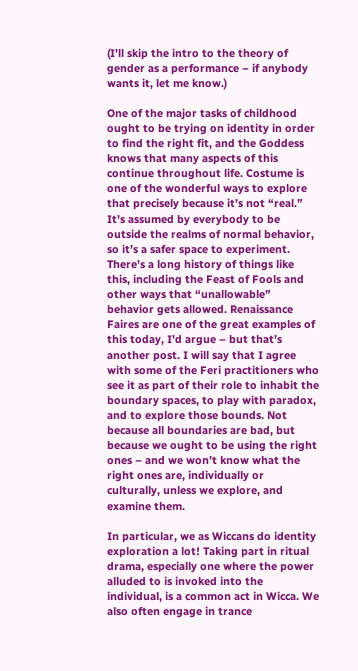(I’ll skip the intro to the theory of gender as a performance – if anybody wants it, let me know.)

One of the major tasks of childhood ought to be trying on identity in order to find the right fit, and the Goddess knows that many aspects of this continue throughout life. Costume is one of the wonderful ways to explore that precisely because it’s not “real.” It’s assumed by everybody to be outside the realms of normal behavior, so it’s a safer space to experiment. There’s a long history of things like this, including the Feast of Fools and other ways that “unallowable” behavior gets allowed. Renaissance Faires are one of the great examples of this today, I’d argue – but that’s another post. I will say that I agree with some of the Feri practitioners who see it as part of their role to inhabit the boundary spaces, to play with paradox, and to explore those bounds. Not because all boundaries are bad, but because we ought to be using the right ones – and we won’t know what the right ones are, individually or culturally, unless we explore, and examine them.

In particular, we as Wiccans do identity exploration a lot! Taking part in ritual drama, especially one where the power alluded to is invoked into the individual, is a common act in Wicca. We also often engage in trance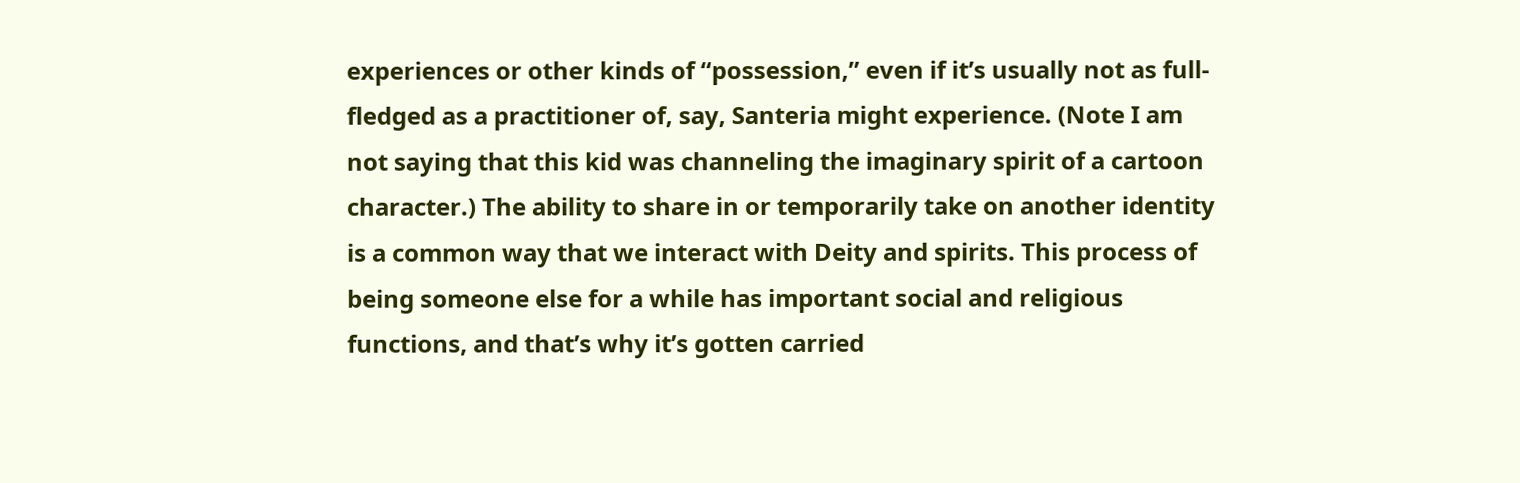experiences or other kinds of “possession,” even if it’s usually not as full-fledged as a practitioner of, say, Santeria might experience. (Note I am not saying that this kid was channeling the imaginary spirit of a cartoon character.) The ability to share in or temporarily take on another identity is a common way that we interact with Deity and spirits. This process of being someone else for a while has important social and religious functions, and that’s why it’s gotten carried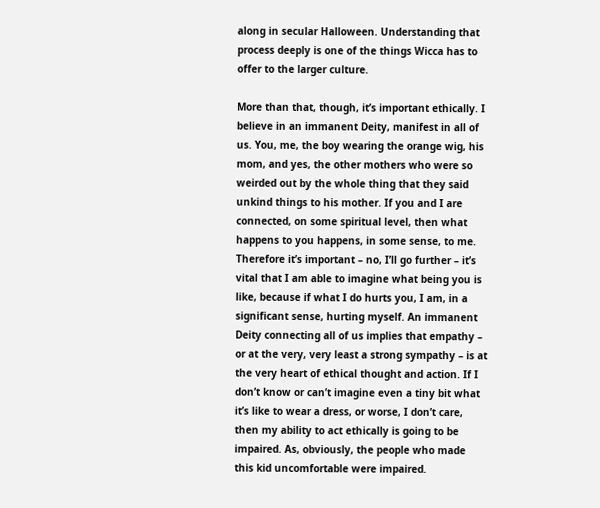along in secular Halloween. Understanding that process deeply is one of the things Wicca has to offer to the larger culture.

More than that, though, it’s important ethically. I believe in an immanent Deity, manifest in all of us. You, me, the boy wearing the orange wig, his mom, and yes, the other mothers who were so weirded out by the whole thing that they said unkind things to his mother. If you and I are connected, on some spiritual level, then what happens to you happens, in some sense, to me. Therefore it’s important – no, I’ll go further – it’s vital that I am able to imagine what being you is like, because if what I do hurts you, I am, in a significant sense, hurting myself. An immanent Deity connecting all of us implies that empathy – or at the very, very least a strong sympathy – is at the very heart of ethical thought and action. If I don’t know or can’t imagine even a tiny bit what it’s like to wear a dress, or worse, I don’t care, then my ability to act ethically is going to be impaired. As, obviously, the people who made this kid uncomfortable were impaired.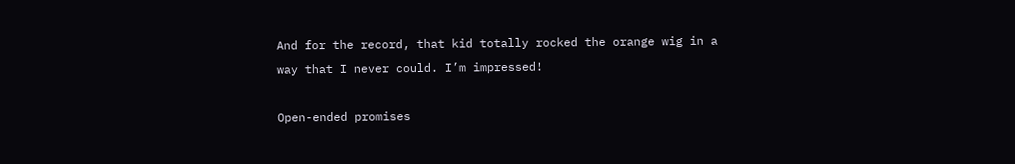And for the record, that kid totally rocked the orange wig in a way that I never could. I’m impressed!

Open-ended promises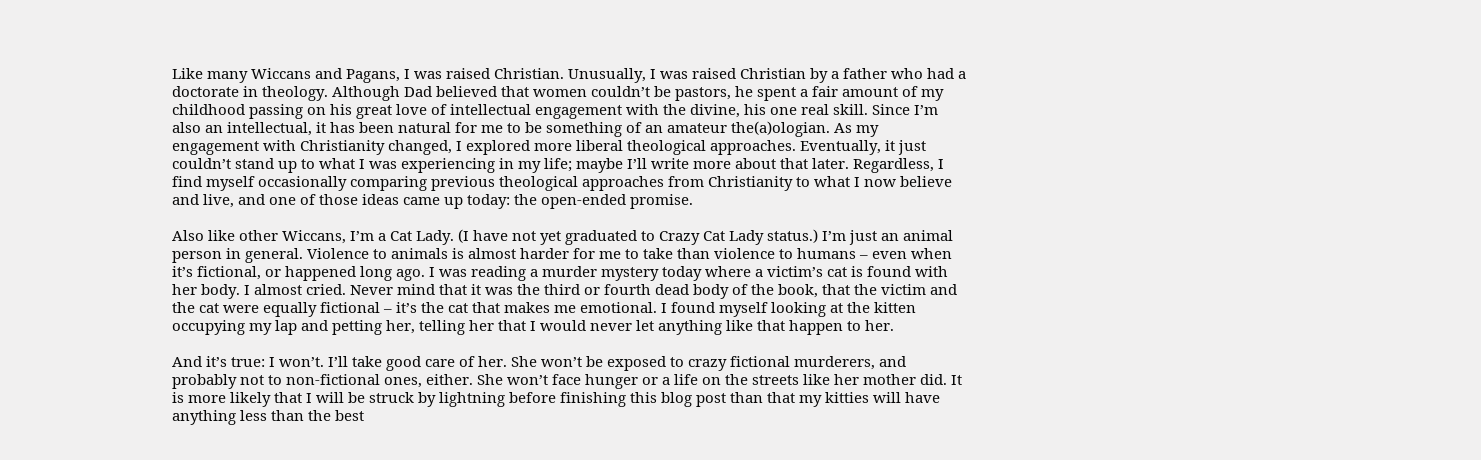Like many Wiccans and Pagans, I was raised Christian. Unusually, I was raised Christian by a father who had a doctorate in theology. Although Dad believed that women couldn’t be pastors, he spent a fair amount of my childhood passing on his great love of intellectual engagement with the divine, his one real skill. Since I’m also an intellectual, it has been natural for me to be something of an amateur the(a)ologian. As my engagement with Christianity changed, I explored more liberal theological approaches. Eventually, it just couldn’t stand up to what I was experiencing in my life; maybe I’ll write more about that later. Regardless, I find myself occasionally comparing previous theological approaches from Christianity to what I now believe and live, and one of those ideas came up today: the open-ended promise.

Also like other Wiccans, I’m a Cat Lady. (I have not yet graduated to Crazy Cat Lady status.) I’m just an animal person in general. Violence to animals is almost harder for me to take than violence to humans – even when it’s fictional, or happened long ago. I was reading a murder mystery today where a victim’s cat is found with her body. I almost cried. Never mind that it was the third or fourth dead body of the book, that the victim and the cat were equally fictional – it’s the cat that makes me emotional. I found myself looking at the kitten occupying my lap and petting her, telling her that I would never let anything like that happen to her.

And it’s true: I won’t. I’ll take good care of her. She won’t be exposed to crazy fictional murderers, and probably not to non-fictional ones, either. She won’t face hunger or a life on the streets like her mother did. It is more likely that I will be struck by lightning before finishing this blog post than that my kitties will have anything less than the best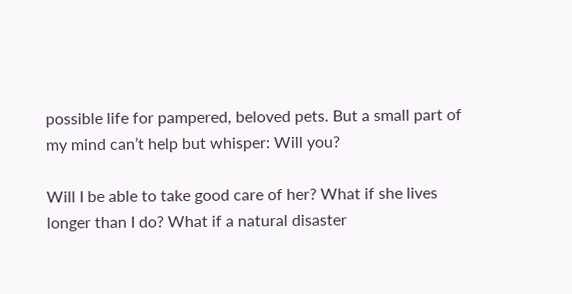possible life for pampered, beloved pets. But a small part of my mind can’t help but whisper: Will you?

Will I be able to take good care of her? What if she lives longer than I do? What if a natural disaster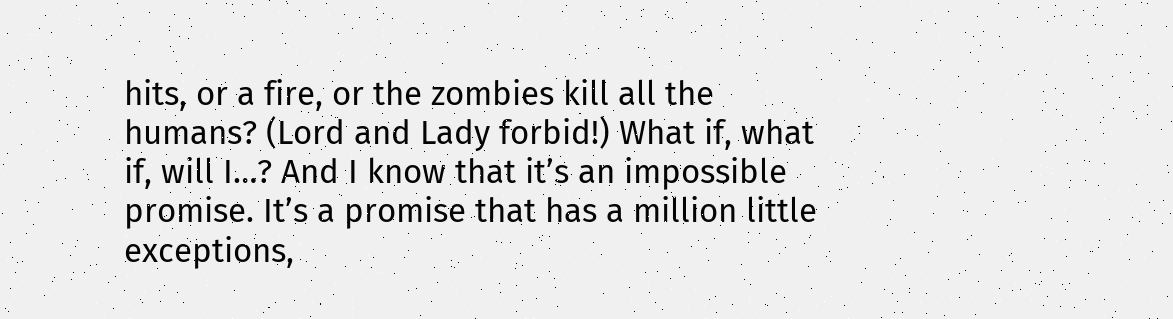hits, or a fire, or the zombies kill all the humans? (Lord and Lady forbid!) What if, what if, will I…? And I know that it’s an impossible promise. It’s a promise that has a million little exceptions,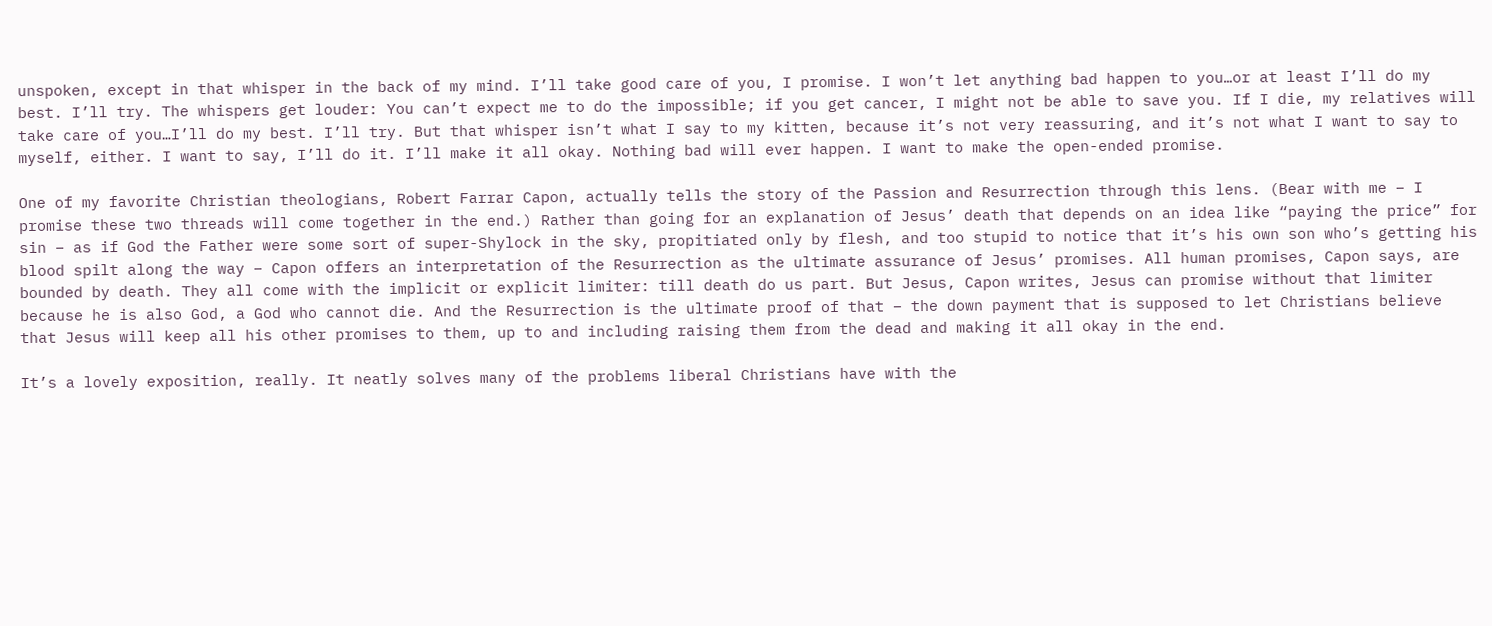unspoken, except in that whisper in the back of my mind. I’ll take good care of you, I promise. I won’t let anything bad happen to you…or at least I’ll do my best. I’ll try. The whispers get louder: You can’t expect me to do the impossible; if you get cancer, I might not be able to save you. If I die, my relatives will take care of you…I’ll do my best. I’ll try. But that whisper isn’t what I say to my kitten, because it’s not very reassuring, and it’s not what I want to say to myself, either. I want to say, I’ll do it. I’ll make it all okay. Nothing bad will ever happen. I want to make the open-ended promise.

One of my favorite Christian theologians, Robert Farrar Capon, actually tells the story of the Passion and Resurrection through this lens. (Bear with me – I promise these two threads will come together in the end.) Rather than going for an explanation of Jesus’ death that depends on an idea like “paying the price” for sin – as if God the Father were some sort of super-Shylock in the sky, propitiated only by flesh, and too stupid to notice that it’s his own son who’s getting his blood spilt along the way – Capon offers an interpretation of the Resurrection as the ultimate assurance of Jesus’ promises. All human promises, Capon says, are bounded by death. They all come with the implicit or explicit limiter: till death do us part. But Jesus, Capon writes, Jesus can promise without that limiter because he is also God, a God who cannot die. And the Resurrection is the ultimate proof of that – the down payment that is supposed to let Christians believe that Jesus will keep all his other promises to them, up to and including raising them from the dead and making it all okay in the end.

It’s a lovely exposition, really. It neatly solves many of the problems liberal Christians have with the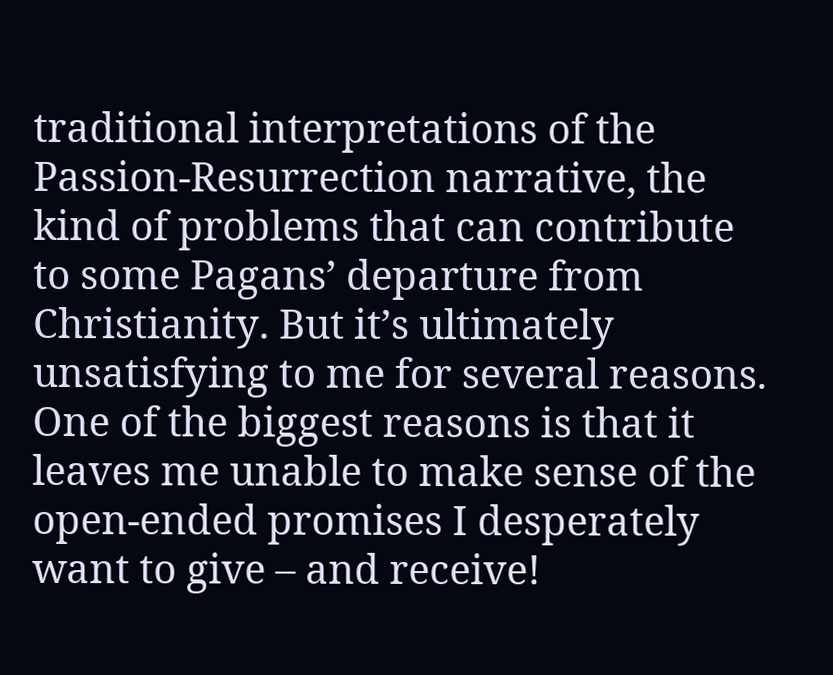traditional interpretations of the Passion-Resurrection narrative, the kind of problems that can contribute to some Pagans’ departure from Christianity. But it’s ultimately unsatisfying to me for several reasons. One of the biggest reasons is that it leaves me unable to make sense of the open-ended promises I desperately want to give – and receive!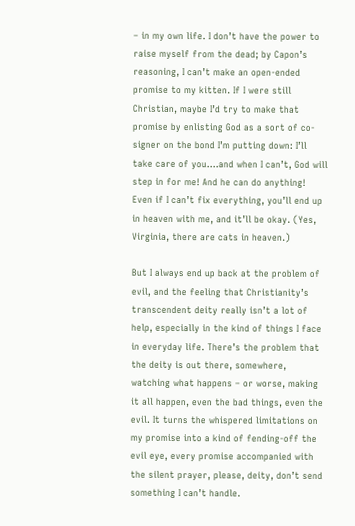– in my own life. I don’t have the power to raise myself from the dead; by Capon’s reasoning, I can’t make an open-ended promise to my kitten. If I were still Christian, maybe I’d try to make that promise by enlisting God as a sort of co-signer on the bond I’m putting down: I’ll take care of you….and when I can’t, God will step in for me! And he can do anything! Even if I can’t fix everything, you’ll end up in heaven with me, and it’ll be okay. (Yes, Virginia, there are cats in heaven.)

But I always end up back at the problem of evil, and the feeling that Christianity’s transcendent deity really isn’t a lot of help, especially in the kind of things I face in everyday life. There’s the problem that the deity is out there, somewhere, watching what happens – or worse, making it all happen, even the bad things, even the evil. It turns the whispered limitations on my promise into a kind of fending-off the evil eye, every promise accompanied with the silent prayer, please, deity, don’t send something I can’t handle.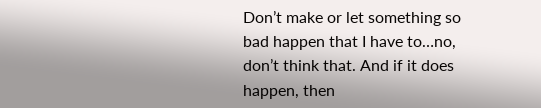Don’t make or let something so bad happen that I have to…no, don’t think that. And if it does happen, then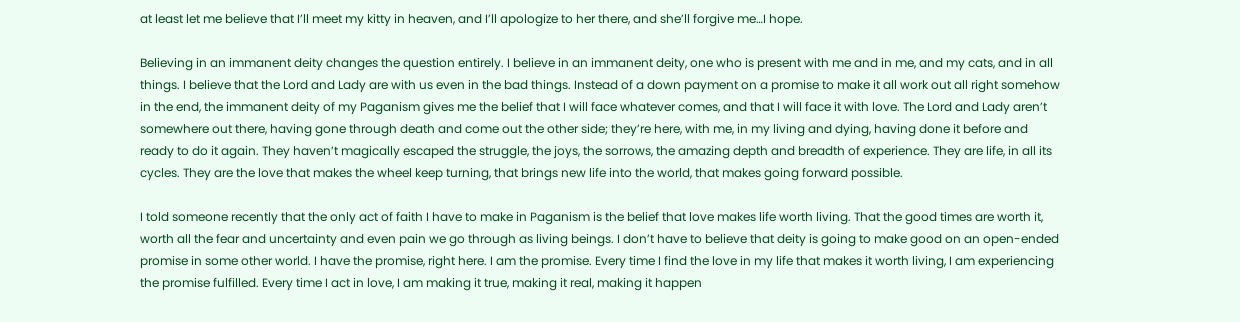at least let me believe that I’ll meet my kitty in heaven, and I’ll apologize to her there, and she’ll forgive me…I hope.

Believing in an immanent deity changes the question entirely. I believe in an immanent deity, one who is present with me and in me, and my cats, and in all things. I believe that the Lord and Lady are with us even in the bad things. Instead of a down payment on a promise to make it all work out all right somehow in the end, the immanent deity of my Paganism gives me the belief that I will face whatever comes, and that I will face it with love. The Lord and Lady aren’t somewhere out there, having gone through death and come out the other side; they’re here, with me, in my living and dying, having done it before and ready to do it again. They haven’t magically escaped the struggle, the joys, the sorrows, the amazing depth and breadth of experience. They are life, in all its cycles. They are the love that makes the wheel keep turning, that brings new life into the world, that makes going forward possible.

I told someone recently that the only act of faith I have to make in Paganism is the belief that love makes life worth living. That the good times are worth it, worth all the fear and uncertainty and even pain we go through as living beings. I don’t have to believe that deity is going to make good on an open-ended promise in some other world. I have the promise, right here. I am the promise. Every time I find the love in my life that makes it worth living, I am experiencing the promise fulfilled. Every time I act in love, I am making it true, making it real, making it happen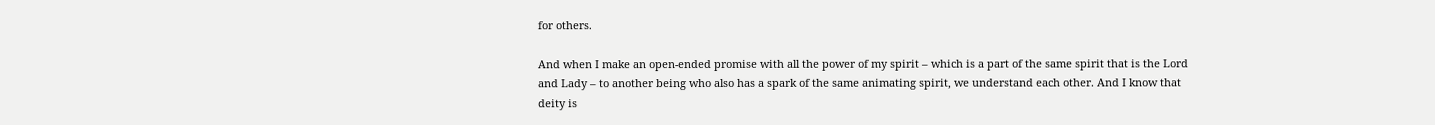for others.

And when I make an open-ended promise with all the power of my spirit – which is a part of the same spirit that is the Lord and Lady – to another being who also has a spark of the same animating spirit, we understand each other. And I know that deity is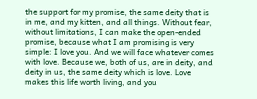the support for my promise, the same deity that is in me, and my kitten, and all things. Without fear, without limitations, I can make the open-ended promise, because what I am promising is very simple: I love you. And we will face whatever comes with love. Because we, both of us, are in deity, and deity in us, the same deity which is love. Love makes this life worth living, and you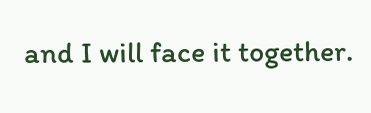and I will face it together.